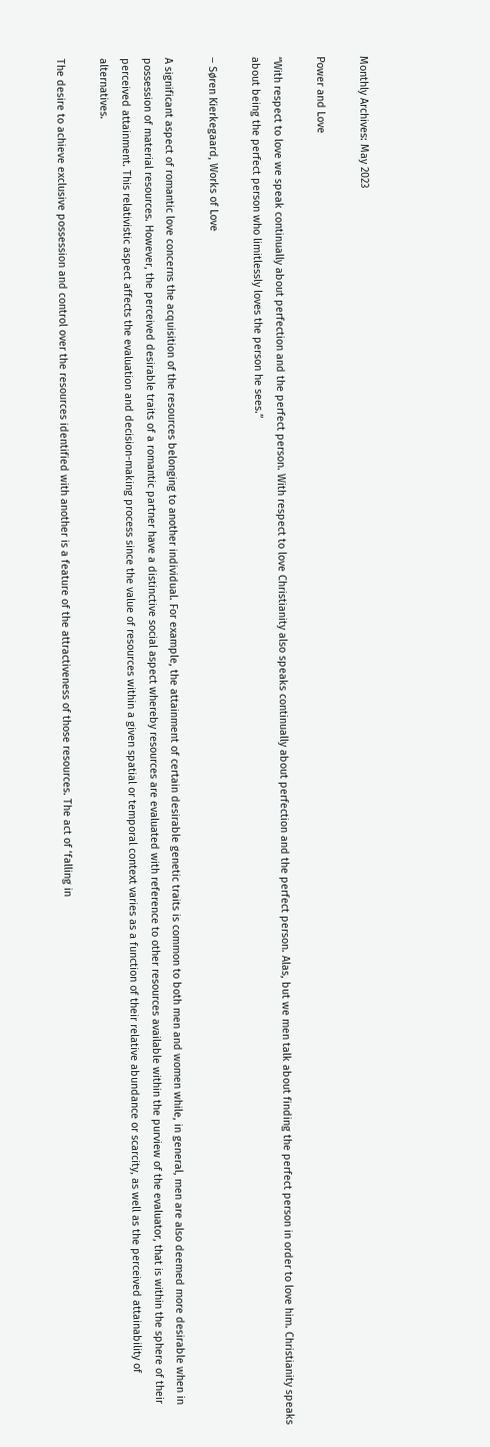Monthly Archives: May 2023

Power and Love

“With respect to love we speak continually about perfection and the perfect person. With respect to love Christianity also speaks continually about perfection and the perfect person. Alas, but we men talk about finding the perfect person in order to love him. Christianity speaks about being the perfect person who limitlessly loves the person he sees.”

– Søren Kierkegaard, Works of Love

A significant aspect of romantic love concerns the acquisition of the resources belonging to another individual. For example, the attainment of certain desirable genetic traits is common to both men and women while, in general, men are also deemed more desirable when in possession of material resources. However, the perceived desirable traits of a romantic partner have a distinctive social aspect whereby resources are evaluated with reference to other resources available within the purview of the evaluator, that is within the sphere of their perceived attainment. This relativistic aspect affects the evaluation and decision-making process since the value of resources within a given spatial or temporal context varies as a function of their relative abundance or scarcity, as well as the perceived attainability of alternatives.

The desire to achieve exclusive possession and control over the resources identified with another is a feature of the attractiveness of those resources. The act of ‘falling in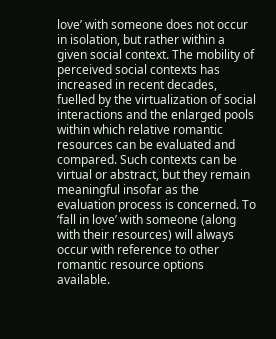love’ with someone does not occur in isolation, but rather within a given social context. The mobility of perceived social contexts has increased in recent decades, fuelled by the virtualization of social interactions and the enlarged pools within which relative romantic resources can be evaluated and compared. Such contexts can be virtual or abstract, but they remain meaningful insofar as the evaluation process is concerned. To ‘fall in love’ with someone (along with their resources) will always occur with reference to other romantic resource options available.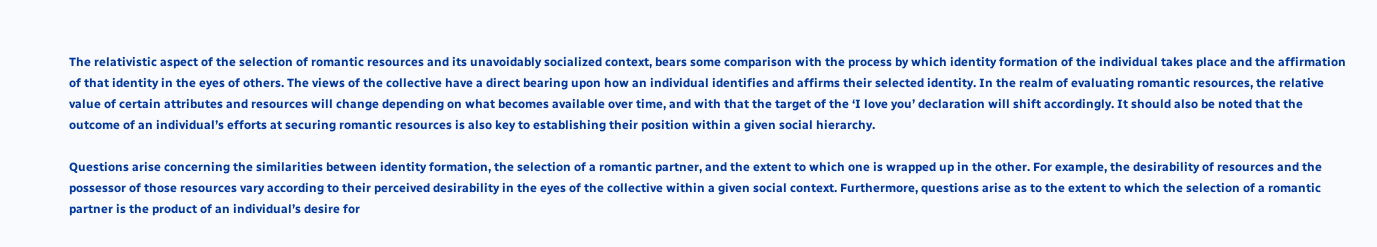The relativistic aspect of the selection of romantic resources and its unavoidably socialized context, bears some comparison with the process by which identity formation of the individual takes place and the affirmation of that identity in the eyes of others. The views of the collective have a direct bearing upon how an individual identifies and affirms their selected identity. In the realm of evaluating romantic resources, the relative value of certain attributes and resources will change depending on what becomes available over time, and with that the target of the ‘I love you’ declaration will shift accordingly. It should also be noted that the outcome of an individual’s efforts at securing romantic resources is also key to establishing their position within a given social hierarchy.

Questions arise concerning the similarities between identity formation, the selection of a romantic partner, and the extent to which one is wrapped up in the other. For example, the desirability of resources and the possessor of those resources vary according to their perceived desirability in the eyes of the collective within a given social context. Furthermore, questions arise as to the extent to which the selection of a romantic partner is the product of an individual’s desire for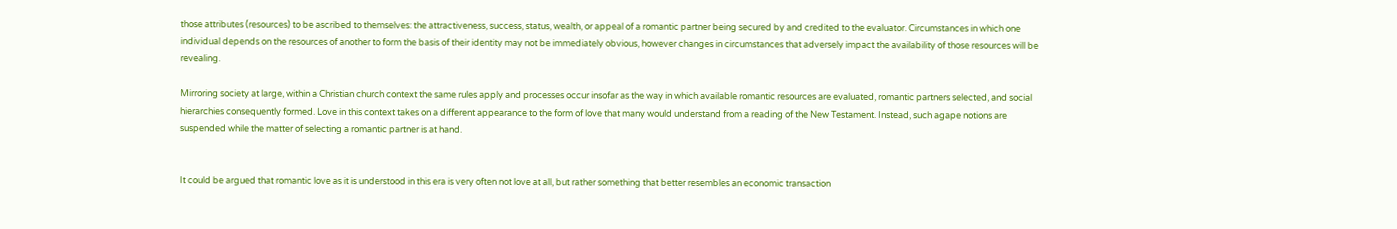those attributes (resources) to be ascribed to themselves: the attractiveness, success, status, wealth, or appeal of a romantic partner being secured by and credited to the evaluator. Circumstances in which one individual depends on the resources of another to form the basis of their identity may not be immediately obvious, however changes in circumstances that adversely impact the availability of those resources will be revealing.

Mirroring society at large, within a Christian church context the same rules apply and processes occur insofar as the way in which available romantic resources are evaluated, romantic partners selected, and social hierarchies consequently formed. Love in this context takes on a different appearance to the form of love that many would understand from a reading of the New Testament. Instead, such agape notions are suspended while the matter of selecting a romantic partner is at hand.


It could be argued that romantic love as it is understood in this era is very often not love at all, but rather something that better resembles an economic transaction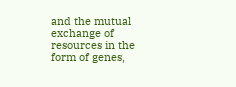and the mutual exchange of resources in the form of genes,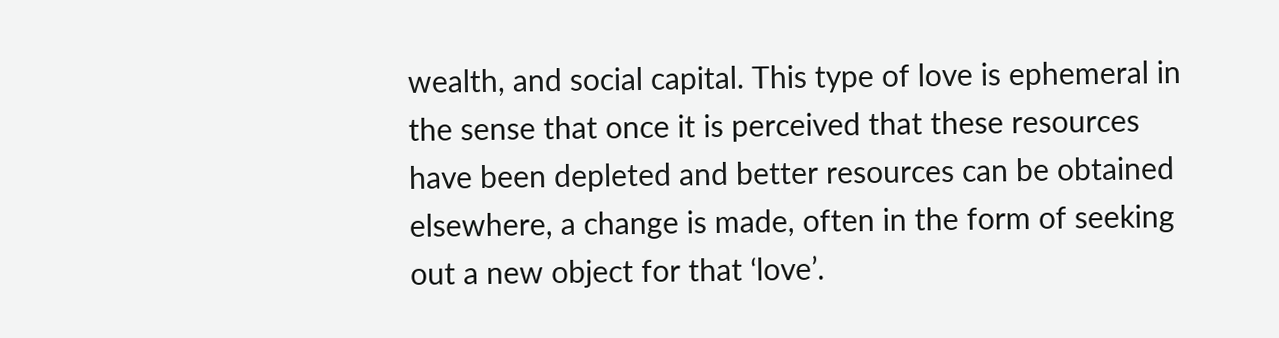wealth, and social capital. This type of love is ephemeral in the sense that once it is perceived that these resources have been depleted and better resources can be obtained elsewhere, a change is made, often in the form of seeking out a new object for that ‘love’.